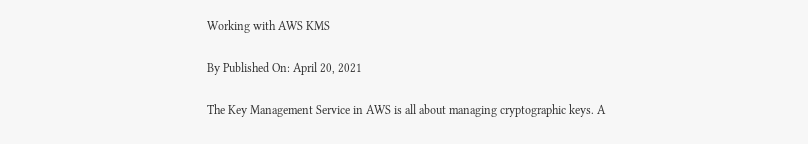Working with AWS KMS

By Published On: April 20, 2021

The Key Management Service in AWS is all about managing cryptographic keys. A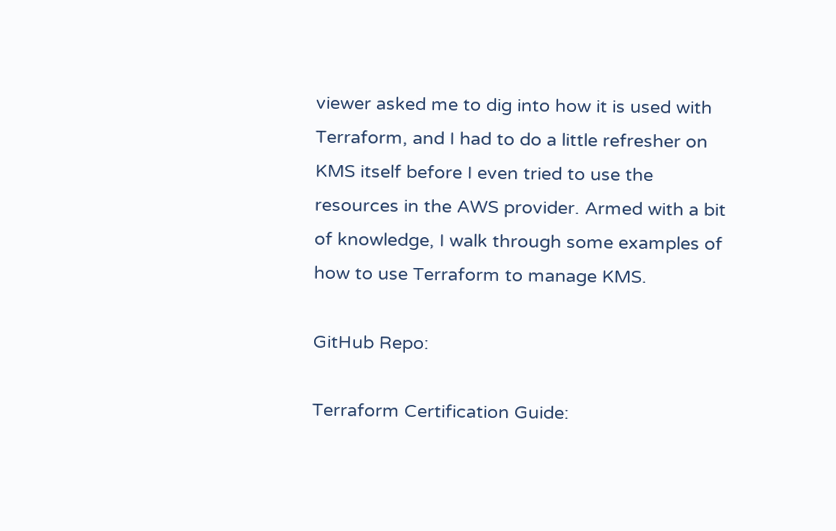viewer asked me to dig into how it is used with Terraform, and I had to do a little refresher on KMS itself before I even tried to use the resources in the AWS provider. Armed with a bit of knowledge, I walk through some examples of how to use Terraform to manage KMS.

GitHub Repo:

Terraform Certification Guide: